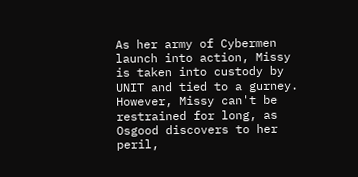As her army of Cybermen launch into action, Missy is taken into custody by UNIT and tied to a gurney. However, Missy can't be restrained for long, as Osgood discovers to her peril,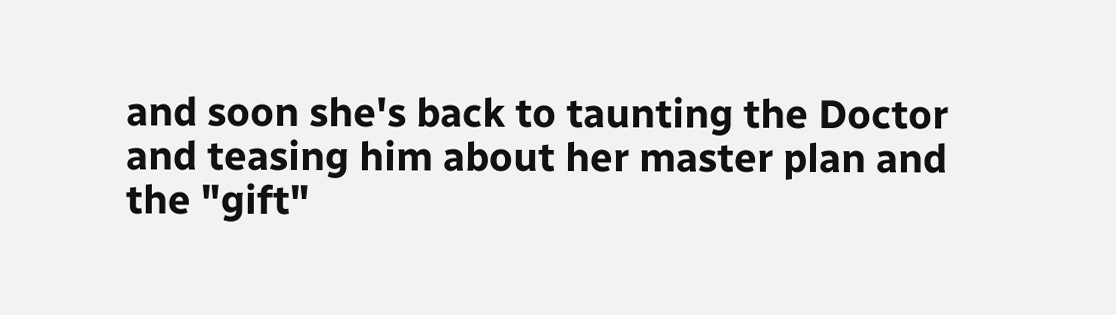and soon she's back to taunting the Doctor and teasing him about her master plan and the "gift"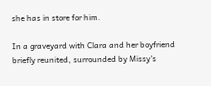she has in store for him.

In a graveyard with Clara and her boyfriend briefly reunited, surrounded by Missy's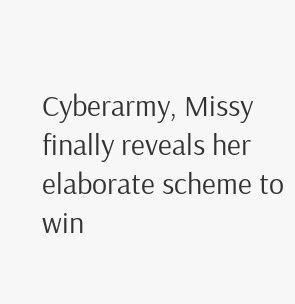Cyberarmy, Missy finally reveals her elaborate scheme to win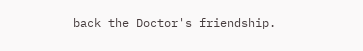back the Doctor's friendship.